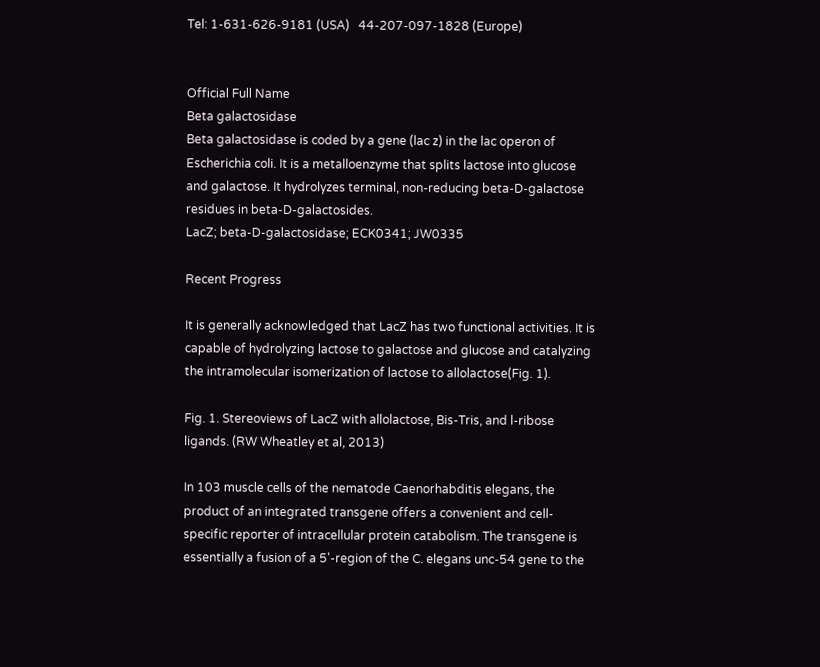Tel: 1-631-626-9181 (USA)   44-207-097-1828 (Europe)


Official Full Name
Beta galactosidase
Beta galactosidase is coded by a gene (lac z) in the lac operon of Escherichia coli. It is a metalloenzyme that splits lactose into glucose and galactose. It hydrolyzes terminal, non-reducing beta-D-galactose residues in beta-D-galactosides.
LacZ; beta-D-galactosidase; ECK0341; JW0335

Recent Progress

It is generally acknowledged that LacZ has two functional activities. It is capable of hydrolyzing lactose to galactose and glucose and catalyzing the intramolecular isomerization of lactose to allolactose(Fig. 1).

Fig. 1. Stereoviews of LacZ with allolactose, Bis-Tris, and l-ribose ligands. (RW Wheatley et al, 2013)

In 103 muscle cells of the nematode Caenorhabditis elegans, the product of an integrated transgene offers a convenient and cell-specific reporter of intracellular protein catabolism. The transgene is essentially a fusion of a 5'-region of the C. elegans unc-54 gene to the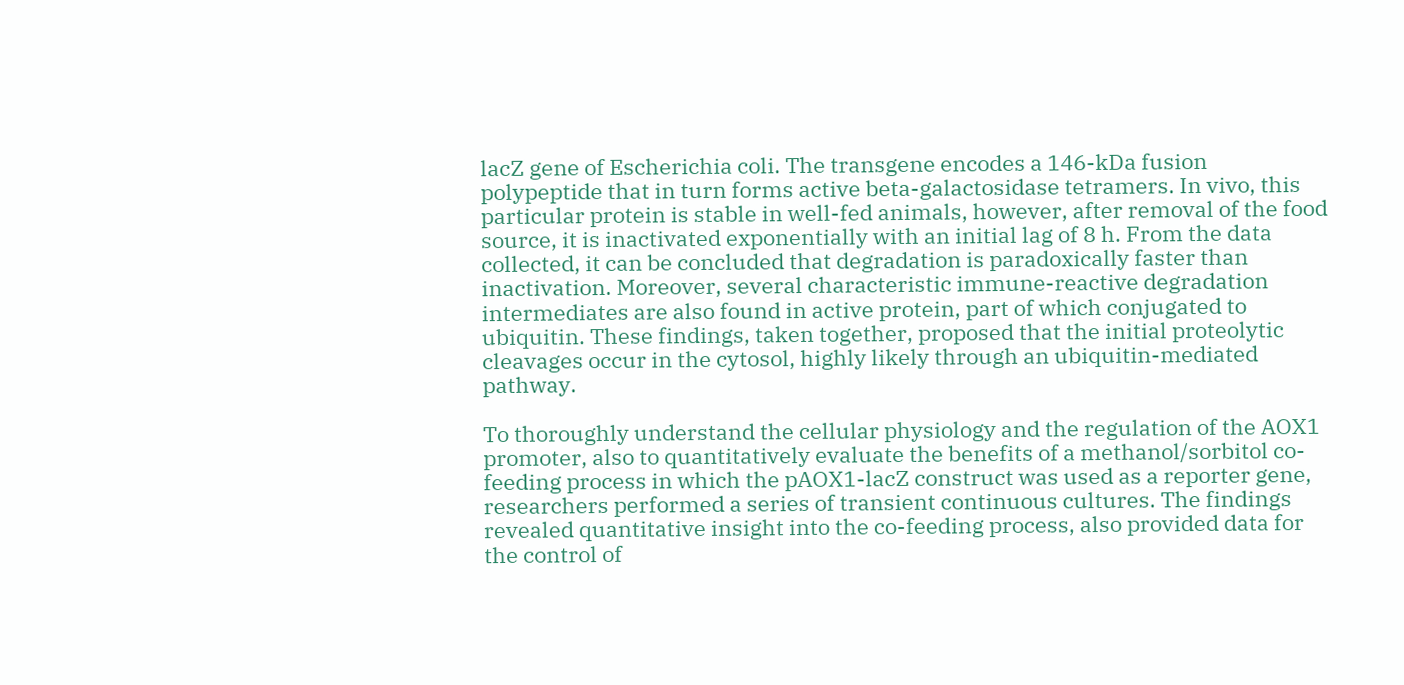lacZ gene of Escherichia coli. The transgene encodes a 146-kDa fusion polypeptide that in turn forms active beta-galactosidase tetramers. In vivo, this particular protein is stable in well-fed animals, however, after removal of the food source, it is inactivated exponentially with an initial lag of 8 h. From the data collected, it can be concluded that degradation is paradoxically faster than inactivation. Moreover, several characteristic immune-reactive degradation intermediates are also found in active protein, part of which conjugated to ubiquitin. These findings, taken together, proposed that the initial proteolytic cleavages occur in the cytosol, highly likely through an ubiquitin-mediated pathway.

To thoroughly understand the cellular physiology and the regulation of the AOX1 promoter, also to quantitatively evaluate the benefits of a methanol/sorbitol co-feeding process in which the pAOX1-lacZ construct was used as a reporter gene, researchers performed a series of transient continuous cultures. The findings revealed quantitative insight into the co-feeding process, also provided data for the control of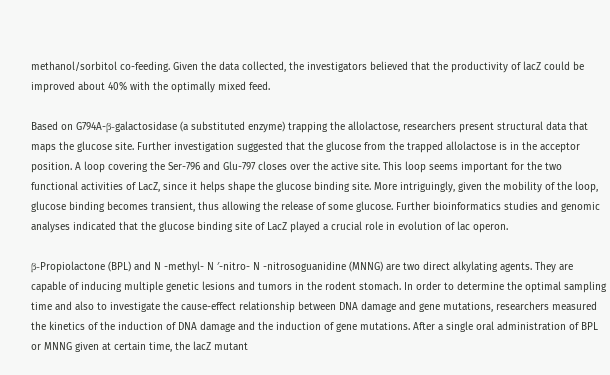methanol/sorbitol co-feeding. Given the data collected, the investigators believed that the productivity of lacZ could be improved about 40% with the optimally mixed feed.

Based on G794A-β-galactosidase (a substituted enzyme) trapping the allolactose, researchers present structural data that maps the glucose site. Further investigation suggested that the glucose from the trapped allolactose is in the acceptor position. A loop covering the Ser-796 and Glu-797 closes over the active site. This loop seems important for the two functional activities of LacZ, since it helps shape the glucose binding site. More intriguingly, given the mobility of the loop, glucose binding becomes transient, thus allowing the release of some glucose. Further bioinformatics studies and genomic analyses indicated that the glucose binding site of LacZ played a crucial role in evolution of lac operon.

β-Propiolactone (BPL) and N -methyl- N ′-nitro- N -nitrosoguanidine (MNNG) are two direct alkylating agents. They are capable of inducing multiple genetic lesions and tumors in the rodent stomach. In order to determine the optimal sampling time and also to investigate the cause-effect relationship between DNA damage and gene mutations, researchers measured the kinetics of the induction of DNA damage and the induction of gene mutations. After a single oral administration of BPL or MNNG given at certain time, the lacZ mutant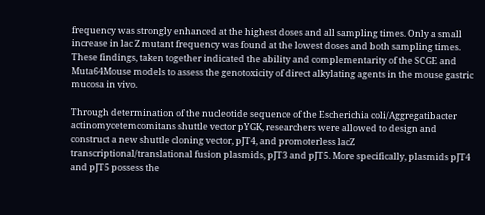frequency was strongly enhanced at the highest doses and all sampling times. Only a small increase in lac Z mutant frequency was found at the lowest doses and both sampling times. These findings, taken together indicated the ability and complementarity of the SCGE and Muta64Mouse models to assess the genotoxicity of direct alkylating agents in the mouse gastric mucosa in vivo.

Through determination of the nucleotide sequence of the Escherichia coli/Aggregatibacter actinomycetemcomitans shuttle vector pYGK, researchers were allowed to design and construct a new shuttle cloning vector, pJT4, and promoterless lacZ transcriptional/translational fusion plasmids, pJT3 and pJT5. More specifically, plasmids pJT4 and pJT5 possess the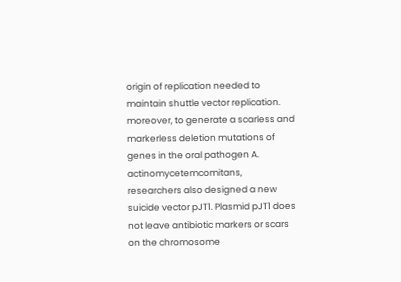origin of replication needed to maintain shuttle vector replication. moreover, to generate a scarless and markerless deletion mutations of genes in the oral pathogen A. actinomycetemcomitans, researchers also designed a new suicide vector pJT1. Plasmid pJT1 does not leave antibiotic markers or scars on the chromosome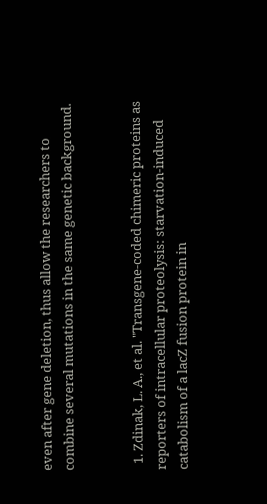even after gene deletion, thus allow the researchers to combine several mutations in the same genetic background.


  1. Zdinak, L. A., et al. "Transgene-coded chimeric proteins as reporters of intracellular proteolysis: starvation-induced catabolism of a lacZ fusion protein in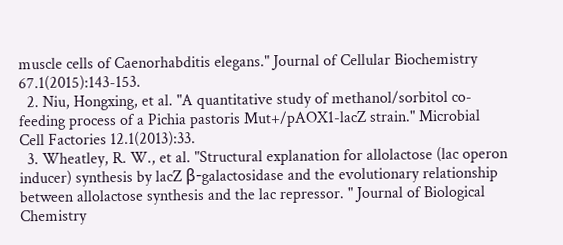muscle cells of Caenorhabditis elegans." Journal of Cellular Biochemistry 67.1(2015):143-153.
  2. Niu, Hongxing, et al. "A quantitative study of methanol/sorbitol co-feeding process of a Pichia pastoris Mut+/pAOX1-lacZ strain." Microbial Cell Factories 12.1(2013):33.
  3. Wheatley, R. W., et al. "Structural explanation for allolactose (lac operon inducer) synthesis by lacZ β-galactosidase and the evolutionary relationship between allolactose synthesis and the lac repressor. " Journal of Biological Chemistry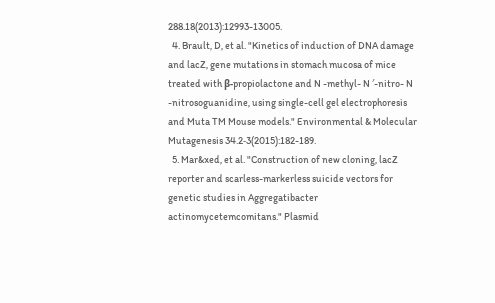288.18(2013):12993-13005.
  4. Brault, D, et al. "Kinetics of induction of DNA damage and lacZ, gene mutations in stomach mucosa of mice treated with β-propiolactone and N -methyl- N ′-nitro- N -nitrosoguanidine, using single-cell gel electrophoresis and Muta TM Mouse models." Environmental & Molecular Mutagenesis 34.2‐3(2015):182-189.
  5. Mar&xed, et al. "Construction of new cloning, lacZ reporter and scarless-markerless suicide vectors for genetic studies in Aggregatibacter actinomycetemcomitans." Plasmid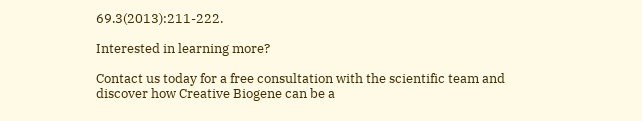69.3(2013):211-222.

Interested in learning more?

Contact us today for a free consultation with the scientific team and discover how Creative Biogene can be a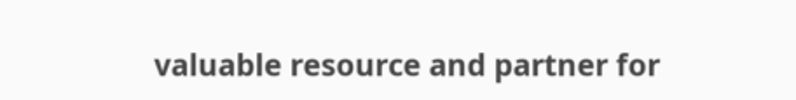valuable resource and partner for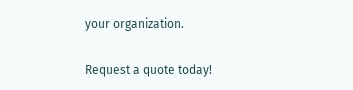your organization.

Request a quote today!